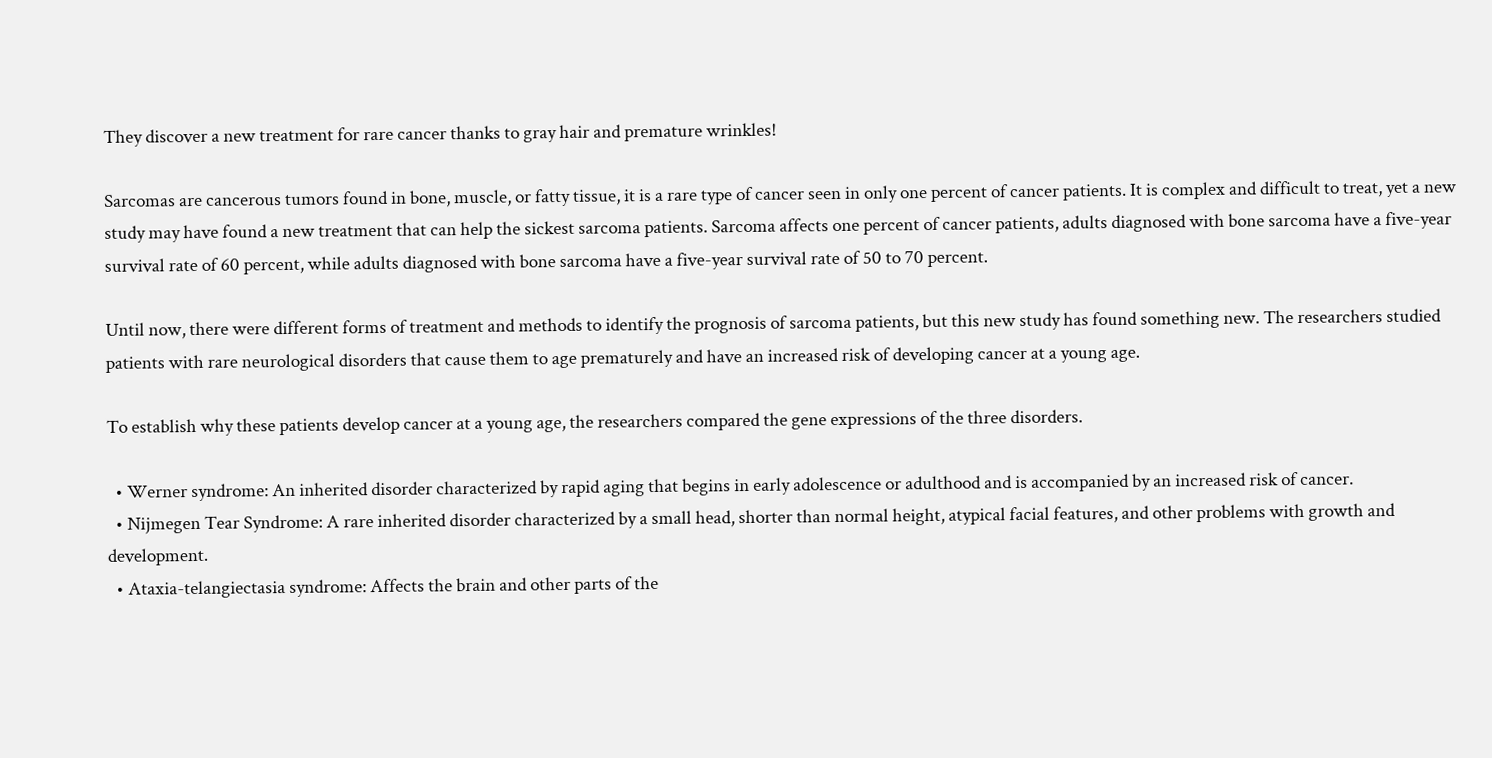They discover a new treatment for rare cancer thanks to gray hair and premature wrinkles!

Sarcomas are cancerous tumors found in bone, muscle, or fatty tissue, it is a rare type of cancer seen in only one percent of cancer patients. It is complex and difficult to treat, yet a new study may have found a new treatment that can help the sickest sarcoma patients. Sarcoma affects one percent of cancer patients, adults diagnosed with bone sarcoma have a five-year survival rate of 60 percent, while adults diagnosed with bone sarcoma have a five-year survival rate of 50 to 70 percent.

Until now, there were different forms of treatment and methods to identify the prognosis of sarcoma patients, but this new study has found something new. The researchers studied patients with rare neurological disorders that cause them to age prematurely and have an increased risk of developing cancer at a young age.

To establish why these patients develop cancer at a young age, the researchers compared the gene expressions of the three disorders.

  • Werner syndrome: An inherited disorder characterized by rapid aging that begins in early adolescence or adulthood and is accompanied by an increased risk of cancer.
  • Nijmegen Tear Syndrome: A rare inherited disorder characterized by a small head, shorter than normal height, atypical facial features, and other problems with growth and development.
  • Ataxia-telangiectasia syndrome: Affects the brain and other parts of the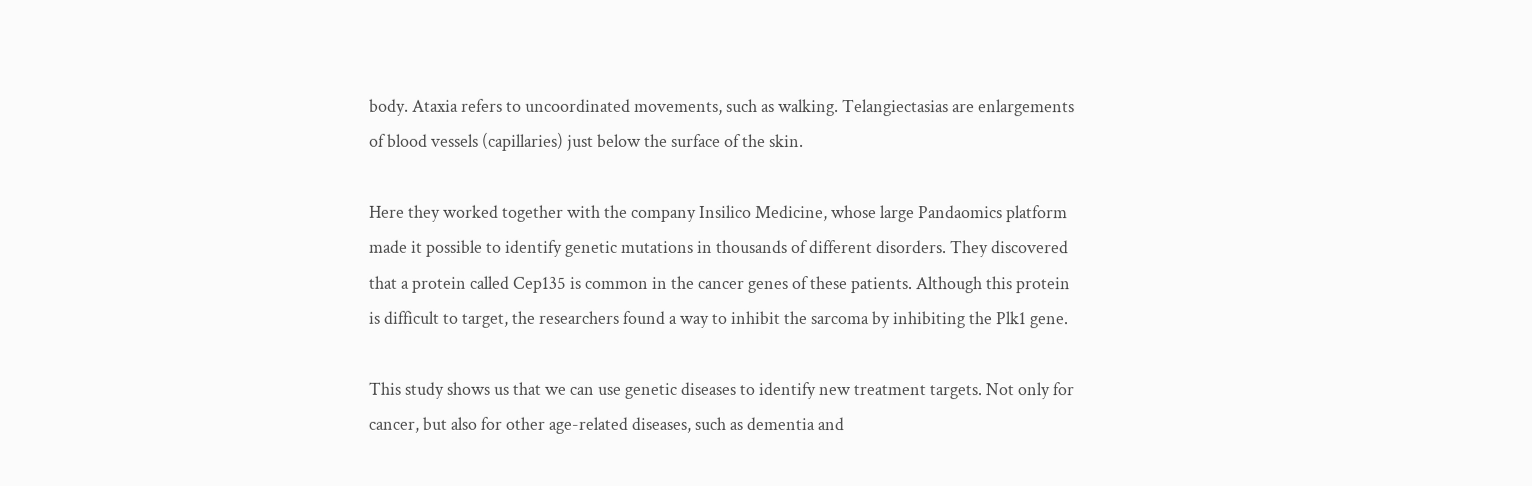body. Ataxia refers to uncoordinated movements, such as walking. Telangiectasias are enlargements of blood vessels (capillaries) just below the surface of the skin.

Here they worked together with the company Insilico Medicine, whose large Pandaomics platform made it possible to identify genetic mutations in thousands of different disorders. They discovered that a protein called Cep135 is common in the cancer genes of these patients. Although this protein is difficult to target, the researchers found a way to inhibit the sarcoma by inhibiting the Plk1 gene.

This study shows us that we can use genetic diseases to identify new treatment targets. Not only for cancer, but also for other age-related diseases, such as dementia and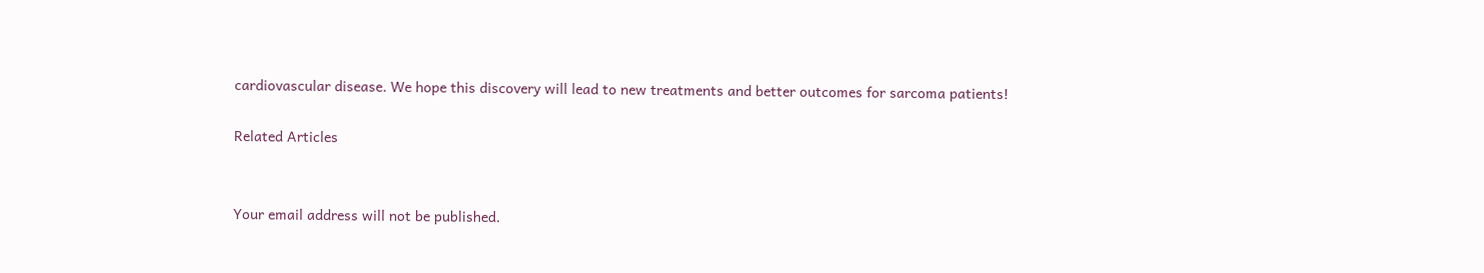cardiovascular disease. We hope this discovery will lead to new treatments and better outcomes for sarcoma patients!

Related Articles


Your email address will not be published.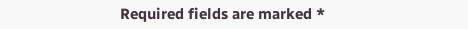Required fields are marked *